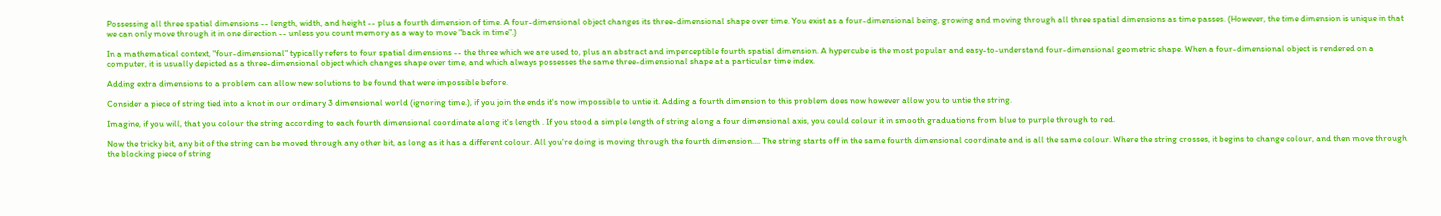Possessing all three spatial dimensions -- length, width, and height -- plus a fourth dimension of time. A four-dimensional object changes its three-dimensional shape over time. You exist as a four-dimensional being, growing and moving through all three spatial dimensions as time passes. (However, the time dimension is unique in that we can only move through it in one direction -- unless you count memory as a way to move "back in time".)

In a mathematical context, "four-dimensional" typically refers to four spatial dimensions -- the three which we are used to, plus an abstract and imperceptible fourth spatial dimension. A hypercube is the most popular and easy-to-understand four-dimensional geometric shape. When a four-dimensional object is rendered on a computer, it is usually depicted as a three-dimensional object which changes shape over time, and which always possesses the same three-dimensional shape at a particular time index.

Adding extra dimensions to a problem can allow new solutions to be found that were impossible before.

Consider a piece of string tied into a knot in our ordinary 3 dimensional world (ignoring time.), if you join the ends it's now impossible to untie it. Adding a fourth dimension to this problem does now however allow you to untie the string.

Imagine, if you will, that you colour the string according to each fourth dimensional coordinate along it's length . If you stood a simple length of string along a four dimensional axis, you could colour it in smooth graduations from blue to purple through to red.

Now the tricky bit, any bit of the string can be moved through any other bit, as long as it has a different colour. All you're doing is moving through the fourth dimension.... The string starts off in the same fourth dimensional coordinate and is all the same colour. Where the string crosses, it begins to change colour, and then move through the blocking piece of string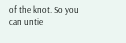of the knot. So you can untie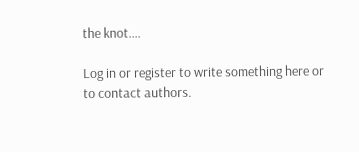the knot....

Log in or register to write something here or to contact authors.